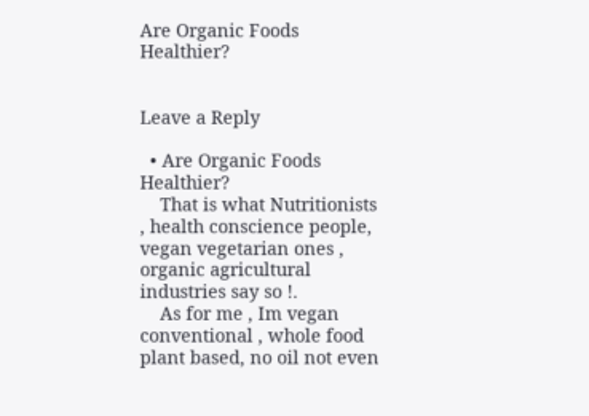Are Organic Foods Healthier?


Leave a Reply

  • Are Organic Foods Healthier?
    That is what Nutritionists , health conscience people, vegan vegetarian ones , organic agricultural industries say so !.
    As for me , Im vegan conventional , whole food plant based, no oil not even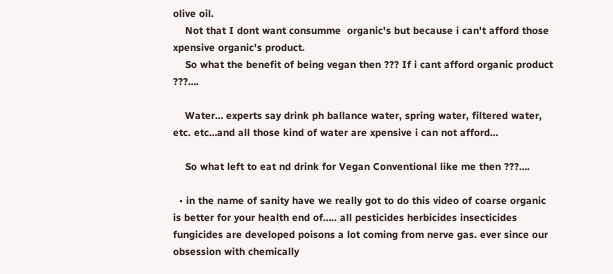olive oil.
    Not that I dont want consumme  organic's but because i can't afford those xpensive organic's product.
    So what the benefit of being vegan then ??? If i cant afford organic product ???….

    Water… experts say drink ph ballance water, spring water, filtered water, etc. etc…and all those kind of water are xpensive i can not afford…

    So what left to eat nd drink for Vegan Conventional like me then ???….

  • in the name of sanity have we really got to do this video of coarse organic is better for your health end of….. all pesticides herbicides insecticides fungicides are developed poisons a lot coming from nerve gas. ever since our obsession with chemically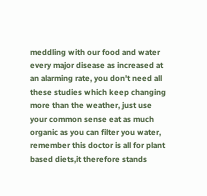meddling with our food and water every major disease as increased at an alarming rate, you don't need all these studies which keep changing more than the weather, just use your common sense eat as much organic as you can filter you water, remember this doctor is all for plant based diets,it therefore stands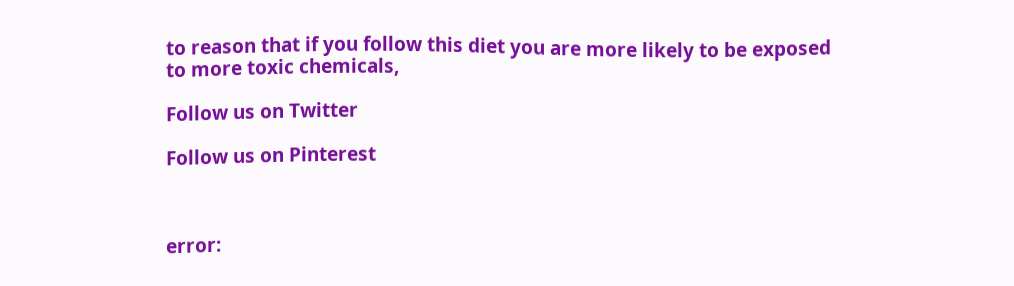to reason that if you follow this diet you are more likely to be exposed to more toxic chemicals,

Follow us on Twitter

Follow us on Pinterest



error: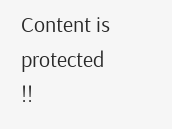Content is protected !!